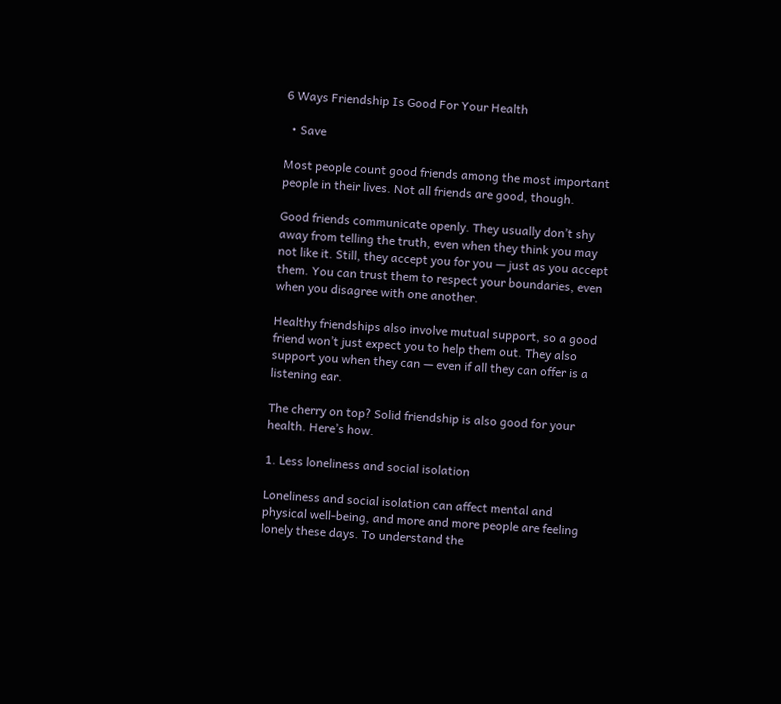6 Ways Friendship Is Good For Your Health

  • Save

Most people count good friends among the most important people in their lives. Not all friends are good, though.

Good friends communicate openly. They usually don’t shy away from telling the truth, even when they think you may not like it. Still, they accept you for you — just as you accept them. You can trust them to respect your boundaries, even when you disagree with one another.

Healthy friendships also involve mutual support, so a good friend won’t just expect you to help them out. They also support you when they can — even if all they can offer is a listening ear.

The cherry on top? Solid friendship is also good for your health. Here’s how.

1. Less loneliness and social isolation

Loneliness and social isolation can affect mental and physical well-being, and more and more people are feeling lonely these days. To understand the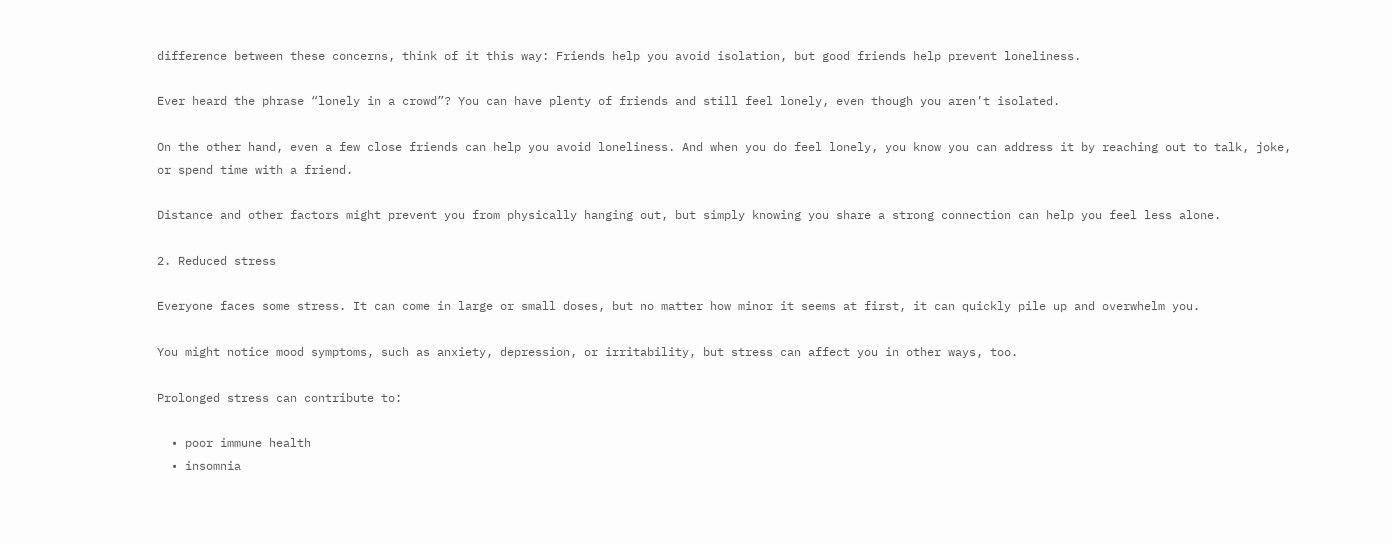difference between these concerns, think of it this way: Friends help you avoid isolation, but good friends help prevent loneliness.

Ever heard the phrase “lonely in a crowd”? You can have plenty of friends and still feel lonely, even though you aren’t isolated.

On the other hand, even a few close friends can help you avoid loneliness. And when you do feel lonely, you know you can address it by reaching out to talk, joke, or spend time with a friend.

Distance and other factors might prevent you from physically hanging out, but simply knowing you share a strong connection can help you feel less alone.

2. Reduced stress

Everyone faces some stress. It can come in large or small doses, but no matter how minor it seems at first, it can quickly pile up and overwhelm you.

You might notice mood symptoms, such as anxiety, depression, or irritability, but stress can affect you in other ways, too.

Prolonged stress can contribute to:

  • poor immune health
  • insomnia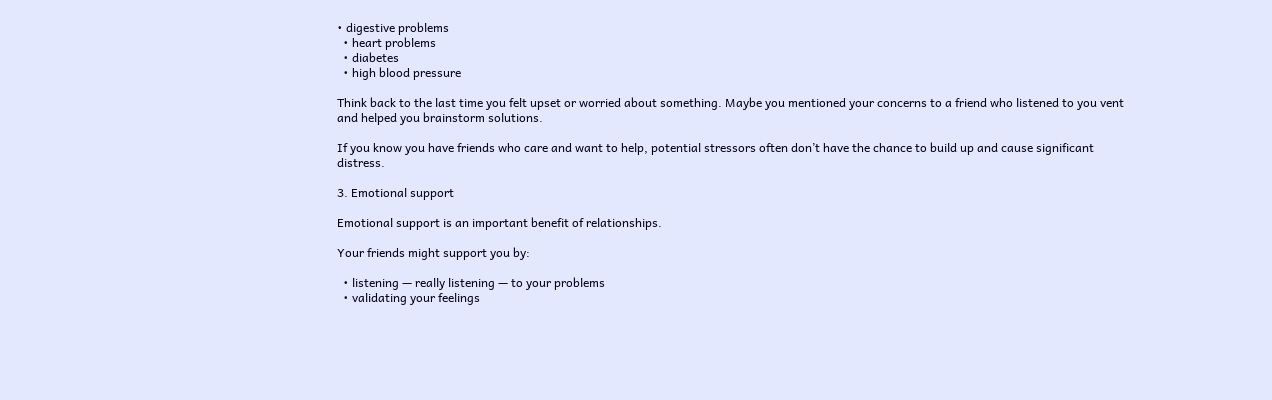• digestive problems
  • heart problems
  • diabetes
  • high blood pressure

Think back to the last time you felt upset or worried about something. Maybe you mentioned your concerns to a friend who listened to you vent and helped you brainstorm solutions.

If you know you have friends who care and want to help, potential stressors often don’t have the chance to build up and cause significant distress.

3. Emotional support

Emotional support is an important benefit of relationships.

Your friends might support you by:

  • listening — really listening — to your problems
  • validating your feelings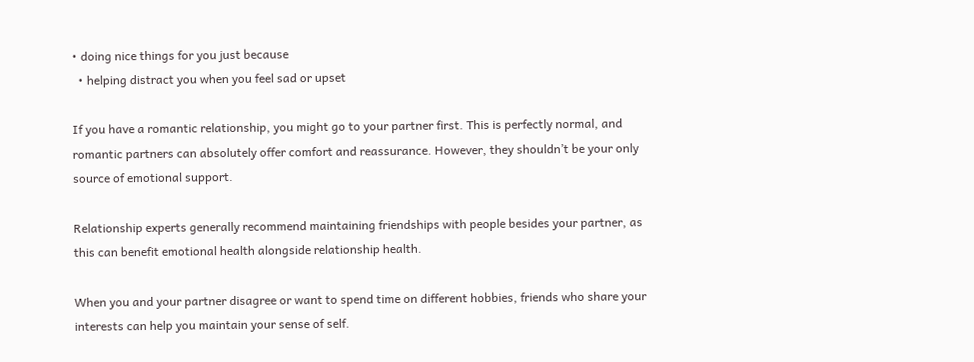• doing nice things for you just because
  • helping distract you when you feel sad or upset

If you have a romantic relationship, you might go to your partner first. This is perfectly normal, and romantic partners can absolutely offer comfort and reassurance. However, they shouldn’t be your only source of emotional support.

Relationship experts generally recommend maintaining friendships with people besides your partner, as this can benefit emotional health alongside relationship health.

When you and your partner disagree or want to spend time on different hobbies, friends who share your interests can help you maintain your sense of self.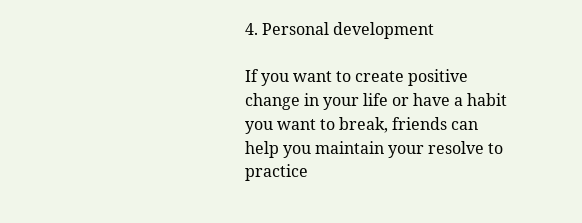4. Personal development

If you want to create positive change in your life or have a habit you want to break, friends can help you maintain your resolve to practice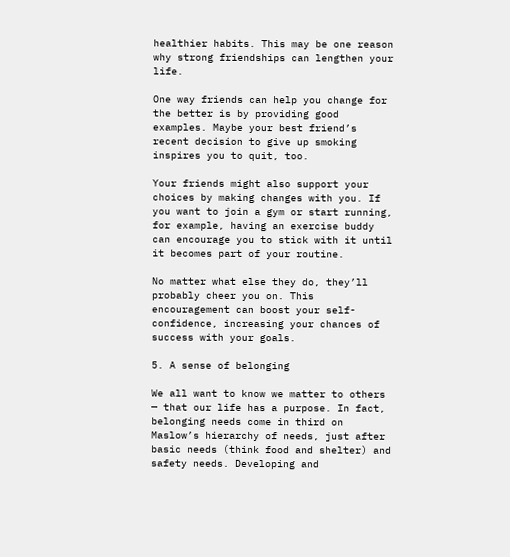healthier habits. This may be one reason why strong friendships can lengthen your life.

One way friends can help you change for the better is by providing good examples. Maybe your best friend’s recent decision to give up smoking inspires you to quit, too.

Your friends might also support your choices by making changes with you. If you want to join a gym or start running, for example, having an exercise buddy can encourage you to stick with it until it becomes part of your routine.

No matter what else they do, they’ll probably cheer you on. This encouragement can boost your self-confidence, increasing your chances of success with your goals.

5. A sense of belonging

We all want to know we matter to others — that our life has a purpose. In fact, belonging needs come in third on Maslow’s hierarchy of needs, just after basic needs (think food and shelter) and safety needs. Developing and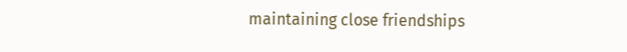maintaining close friendships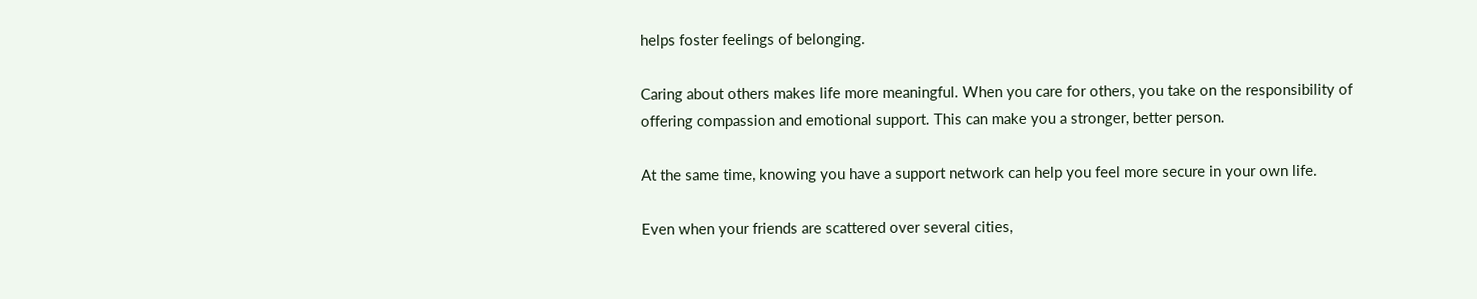helps foster feelings of belonging.

Caring about others makes life more meaningful. When you care for others, you take on the responsibility of offering compassion and emotional support. This can make you a stronger, better person.

At the same time, knowing you have a support network can help you feel more secure in your own life.

Even when your friends are scattered over several cities,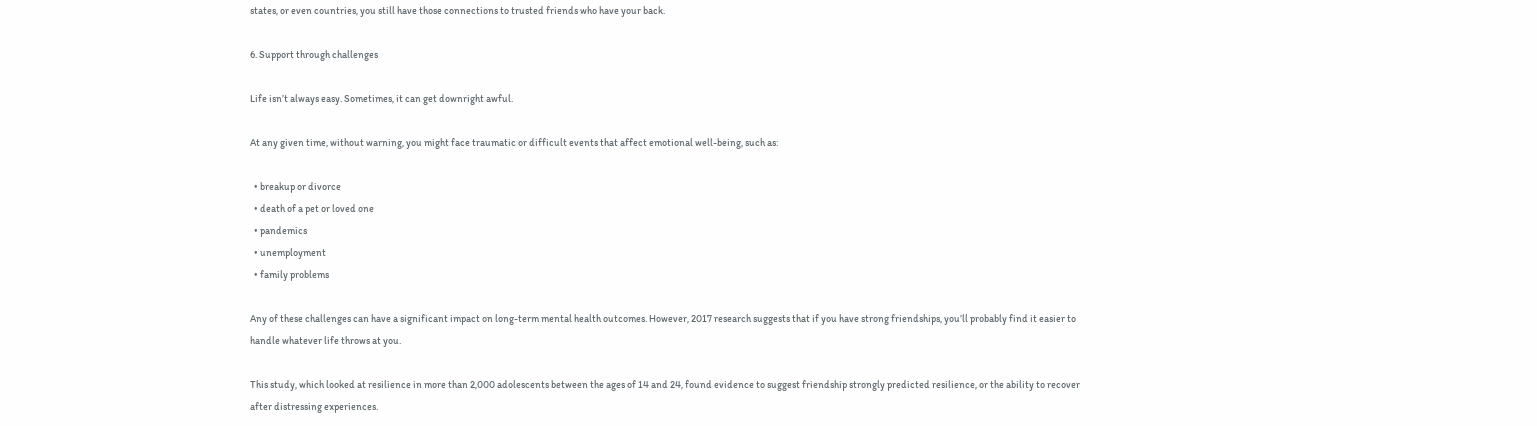states, or even countries, you still have those connections to trusted friends who have your back.

6. Support through challenges

Life isn’t always easy. Sometimes, it can get downright awful.

At any given time, without warning, you might face traumatic or difficult events that affect emotional well-being, such as:

  • breakup or divorce
  • death of a pet or loved one
  • pandemics
  • unemployment
  • family problems

Any of these challenges can have a significant impact on long-term mental health outcomes. However, 2017 research suggests that if you have strong friendships, you’ll probably find it easier to handle whatever life throws at you.

This study, which looked at resilience in more than 2,000 adolescents between the ages of 14 and 24, found evidence to suggest friendship strongly predicted resilience, or the ability to recover after distressing experiences.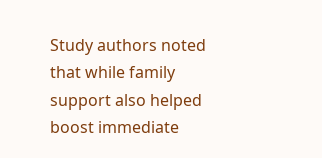Study authors noted that while family support also helped boost immediate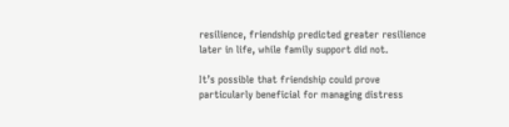resilience, friendship predicted greater resilience later in life, while family support did not.

It’s possible that friendship could prove particularly beneficial for managing distress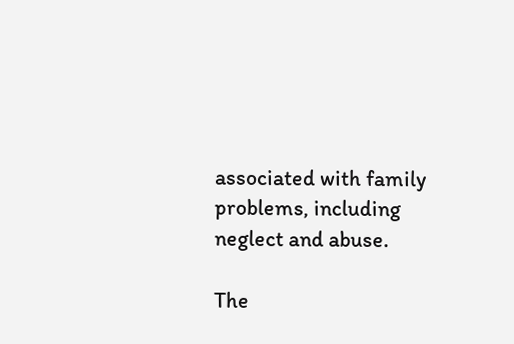associated with family problems, including neglect and abuse.

The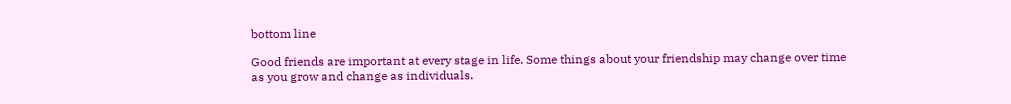bottom line

Good friends are important at every stage in life. Some things about your friendship may change over time as you grow and change as individuals.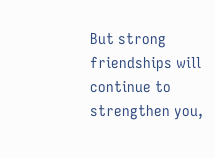But strong friendships will continue to strengthen you,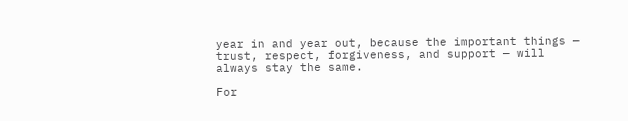year in and year out, because the important things — trust, respect, forgiveness, and support — will always stay the same.

For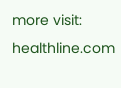more visit: healthline.com